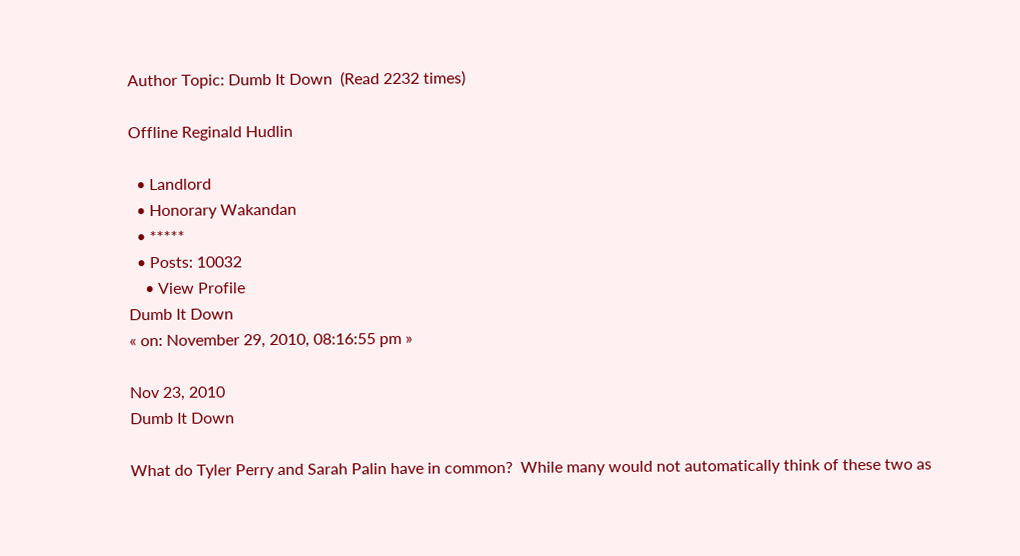Author Topic: Dumb It Down  (Read 2232 times)

Offline Reginald Hudlin

  • Landlord
  • Honorary Wakandan
  • *****
  • Posts: 10032
    • View Profile
Dumb It Down
« on: November 29, 2010, 08:16:55 pm »

Nov 23, 2010
Dumb It Down

What do Tyler Perry and Sarah Palin have in common?  While many would not automatically think of these two as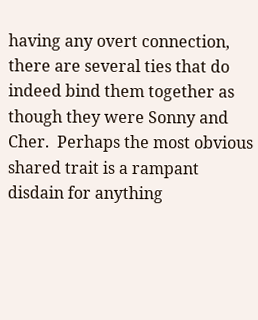having any overt connection, there are several ties that do indeed bind them together as though they were Sonny and Cher.  Perhaps the most obvious shared trait is a rampant disdain for anything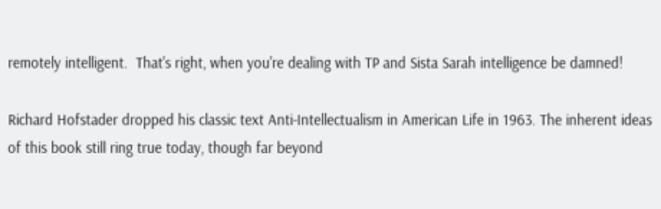remotely intelligent.  That's right, when you're dealing with TP and Sista Sarah intelligence be damned!

Richard Hofstader dropped his classic text Anti-Intellectualism in American Life in 1963. The inherent ideas of this book still ring true today, though far beyond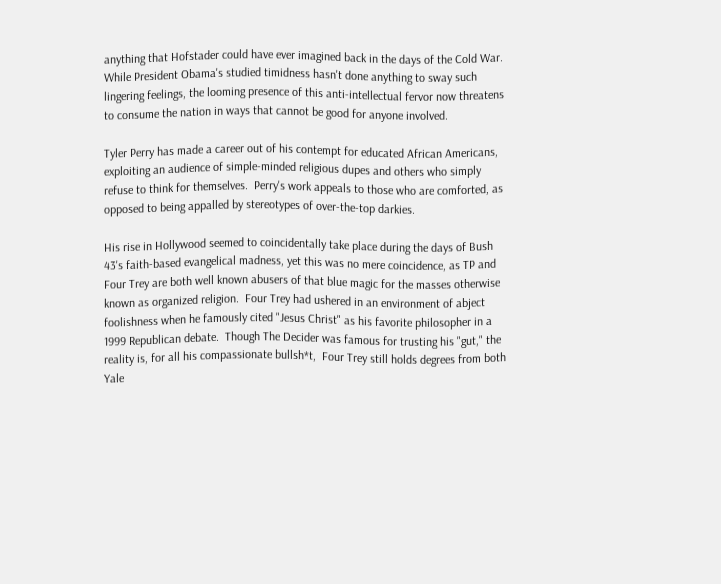anything that Hofstader could have ever imagined back in the days of the Cold War.  While President Obama's studied timidness hasn't done anything to sway such lingering feelings, the looming presence of this anti-intellectual fervor now threatens to consume the nation in ways that cannot be good for anyone involved.

Tyler Perry has made a career out of his contempt for educated African Americans, exploiting an audience of simple-minded religious dupes and others who simply refuse to think for themselves.  Perry's work appeals to those who are comforted, as opposed to being appalled by stereotypes of over-the-top darkies.

His rise in Hollywood seemed to coincidentally take place during the days of Bush 43's faith-based evangelical madness, yet this was no mere coincidence, as TP and Four Trey are both well known abusers of that blue magic for the masses otherwise known as organized religion.  Four Trey had ushered in an environment of abject foolishness when he famously cited "Jesus Christ" as his favorite philosopher in a 1999 Republican debate.  Though The Decider was famous for trusting his "gut," the reality is, for all his compassionate bullsh*t,  Four Trey still holds degrees from both Yale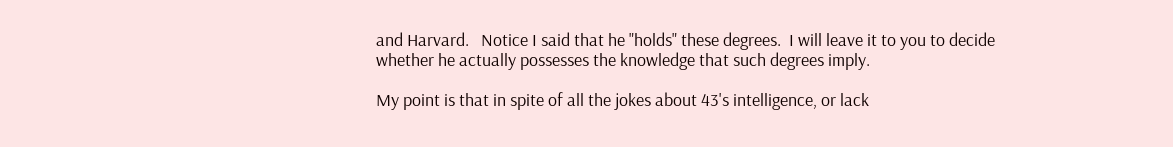and Harvard.   Notice I said that he "holds" these degrees.  I will leave it to you to decide whether he actually possesses the knowledge that such degrees imply.

My point is that in spite of all the jokes about 43's intelligence, or lack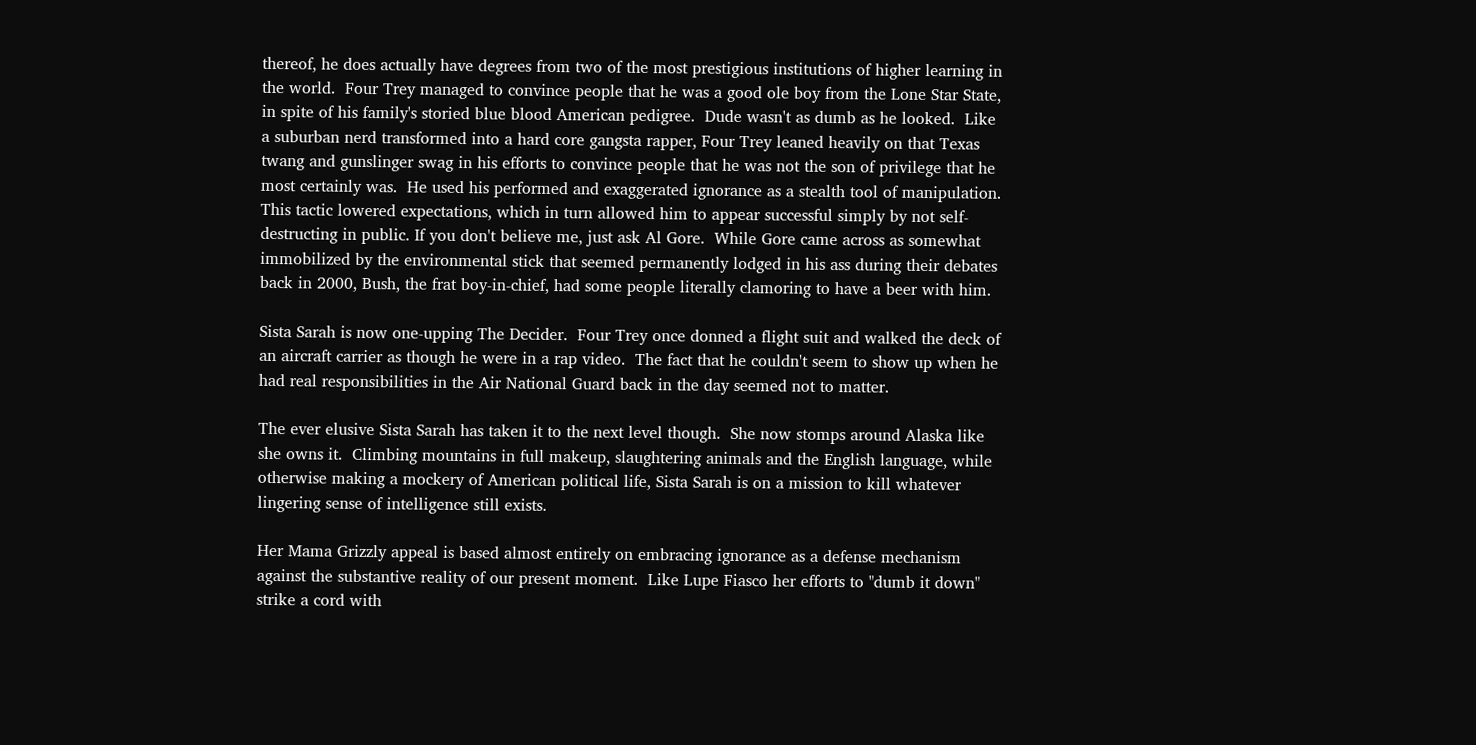thereof, he does actually have degrees from two of the most prestigious institutions of higher learning in the world.  Four Trey managed to convince people that he was a good ole boy from the Lone Star State, in spite of his family's storied blue blood American pedigree.  Dude wasn't as dumb as he looked.  Like a suburban nerd transformed into a hard core gangsta rapper, Four Trey leaned heavily on that Texas twang and gunslinger swag in his efforts to convince people that he was not the son of privilege that he most certainly was.  He used his performed and exaggerated ignorance as a stealth tool of manipulation.  This tactic lowered expectations, which in turn allowed him to appear successful simply by not self-destructing in public. If you don't believe me, just ask Al Gore.  While Gore came across as somewhat immobilized by the environmental stick that seemed permanently lodged in his ass during their debates back in 2000, Bush, the frat boy-in-chief, had some people literally clamoring to have a beer with him.

Sista Sarah is now one-upping The Decider.  Four Trey once donned a flight suit and walked the deck of an aircraft carrier as though he were in a rap video.  The fact that he couldn't seem to show up when he had real responsibilities in the Air National Guard back in the day seemed not to matter.

The ever elusive Sista Sarah has taken it to the next level though.  She now stomps around Alaska like she owns it.  Climbing mountains in full makeup, slaughtering animals and the English language, while otherwise making a mockery of American political life, Sista Sarah is on a mission to kill whatever lingering sense of intelligence still exists.

Her Mama Grizzly appeal is based almost entirely on embracing ignorance as a defense mechanism against the substantive reality of our present moment.  Like Lupe Fiasco her efforts to "dumb it down" strike a cord with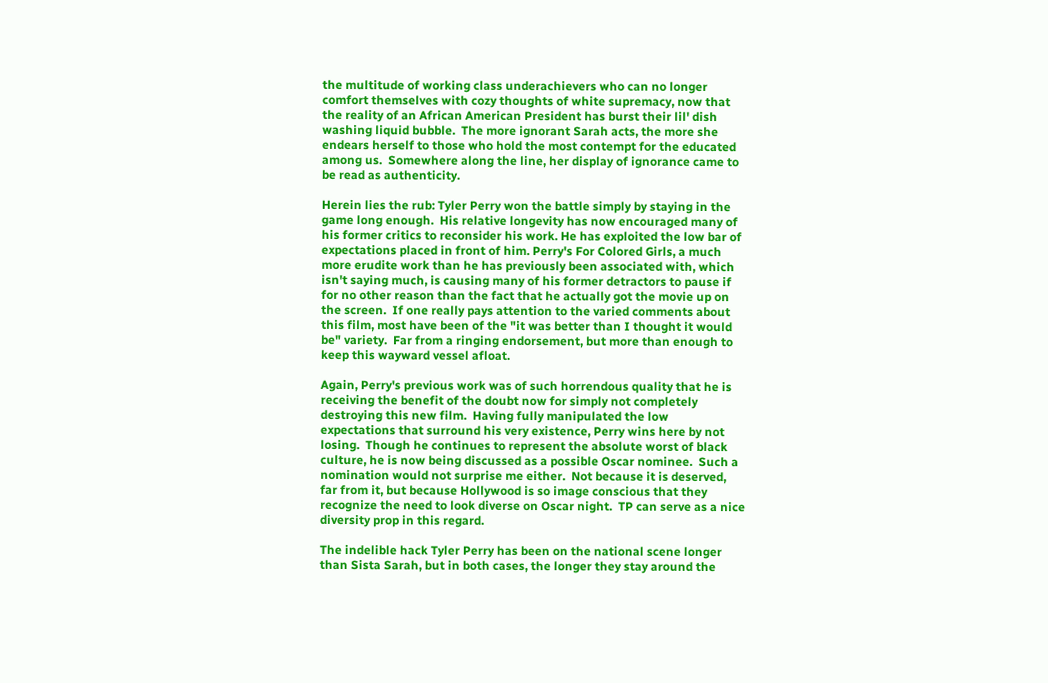the multitude of working class underachievers who can no longer comfort themselves with cozy thoughts of white supremacy, now that the reality of an African American President has burst their lil' dish washing liquid bubble.  The more ignorant Sarah acts, the more she endears herself to those who hold the most contempt for the educated among us.  Somewhere along the line, her display of ignorance came to be read as authenticity.

Herein lies the rub: Tyler Perry won the battle simply by staying in the game long enough.  His relative longevity has now encouraged many of his former critics to reconsider his work. He has exploited the low bar of expectations placed in front of him. Perry's For Colored Girls, a much more erudite work than he has previously been associated with, which isn't saying much, is causing many of his former detractors to pause if for no other reason than the fact that he actually got the movie up on the screen.  If one really pays attention to the varied comments about this film, most have been of the "it was better than I thought it would be" variety.  Far from a ringing endorsement, but more than enough to keep this wayward vessel afloat.

Again, Perry's previous work was of such horrendous quality that he is receiving the benefit of the doubt now for simply not completely destroying this new film.  Having fully manipulated the low expectations that surround his very existence, Perry wins here by not losing.  Though he continues to represent the absolute worst of black culture, he is now being discussed as a possible Oscar nominee.  Such a nomination would not surprise me either.  Not because it is deserved, far from it, but because Hollywood is so image conscious that they recognize the need to look diverse on Oscar night.  TP can serve as a nice diversity prop in this regard.

The indelible hack Tyler Perry has been on the national scene longer than Sista Sarah, but in both cases, the longer they stay around the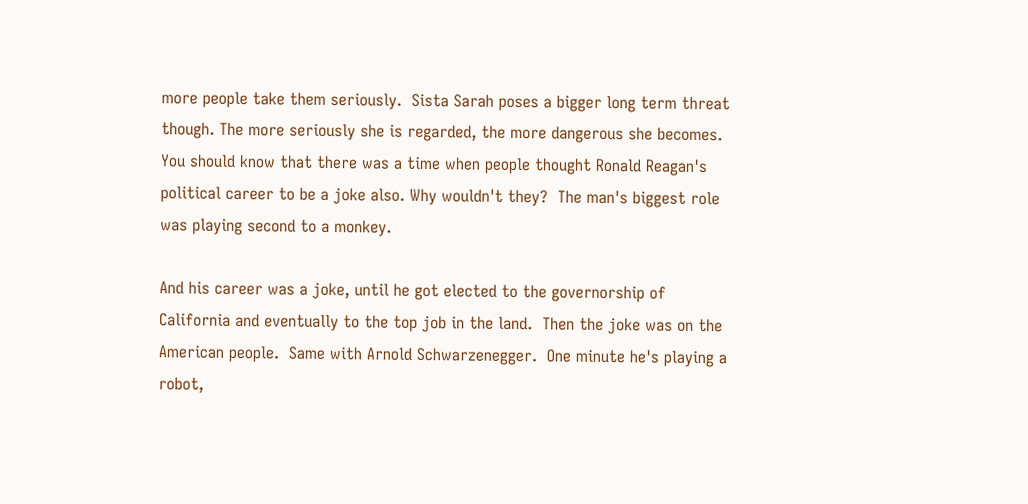more people take them seriously.  Sista Sarah poses a bigger long term threat though. The more seriously she is regarded, the more dangerous she becomes.  You should know that there was a time when people thought Ronald Reagan's political career to be a joke also. Why wouldn't they?  The man's biggest role was playing second to a monkey.

And his career was a joke, until he got elected to the governorship of California and eventually to the top job in the land.  Then the joke was on the American people.  Same with Arnold Schwarzenegger.  One minute he's playing a robot,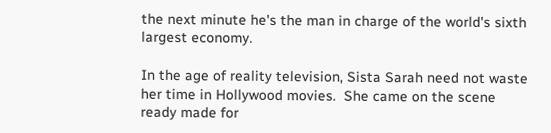the next minute he's the man in charge of the world's sixth largest economy.

In the age of reality television, Sista Sarah need not waste her time in Hollywood movies.  She came on the scene ready made for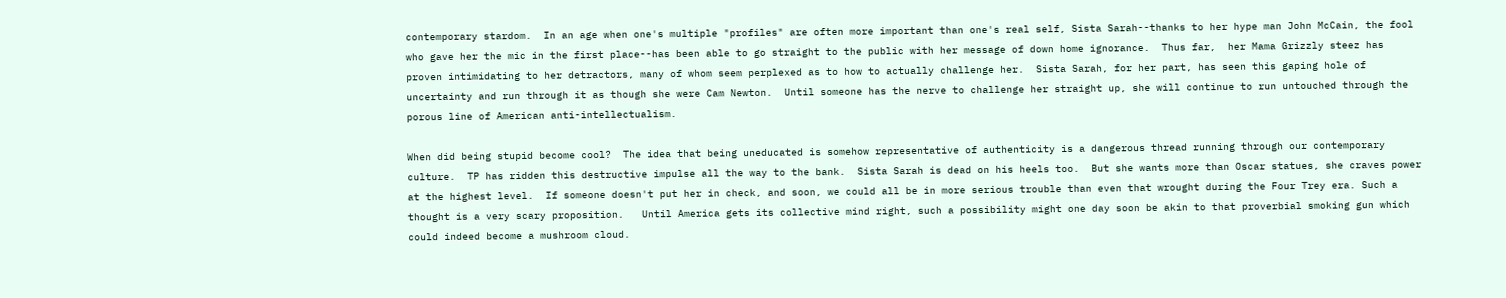contemporary stardom.  In an age when one's multiple "profiles" are often more important than one's real self, Sista Sarah--thanks to her hype man John McCain, the fool who gave her the mic in the first place--has been able to go straight to the public with her message of down home ignorance.  Thus far,  her Mama Grizzly steez has proven intimidating to her detractors, many of whom seem perplexed as to how to actually challenge her.  Sista Sarah, for her part, has seen this gaping hole of uncertainty and run through it as though she were Cam Newton.  Until someone has the nerve to challenge her straight up, she will continue to run untouched through the porous line of American anti-intellectualism.

When did being stupid become cool?  The idea that being uneducated is somehow representative of authenticity is a dangerous thread running through our contemporary culture.  TP has ridden this destructive impulse all the way to the bank.  Sista Sarah is dead on his heels too.  But she wants more than Oscar statues, she craves power at the highest level.  If someone doesn't put her in check, and soon, we could all be in more serious trouble than even that wrought during the Four Trey era. Such a thought is a very scary proposition.   Until America gets its collective mind right, such a possibility might one day soon be akin to that proverbial smoking gun which could indeed become a mushroom cloud.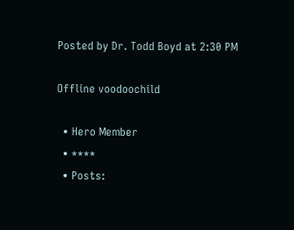Posted by Dr. Todd Boyd at 2:30 PM

Offline voodoochild

  • Hero Member
  • ****
  • Posts: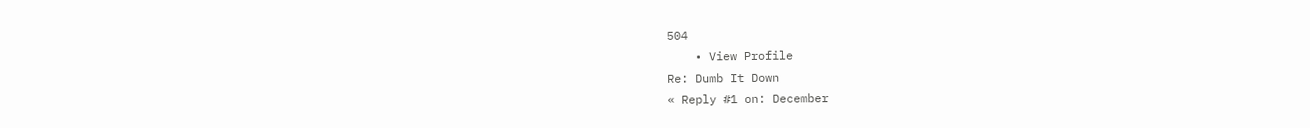504
    • View Profile
Re: Dumb It Down
« Reply #1 on: December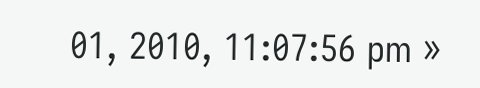01, 2010, 11:07:56 pm »